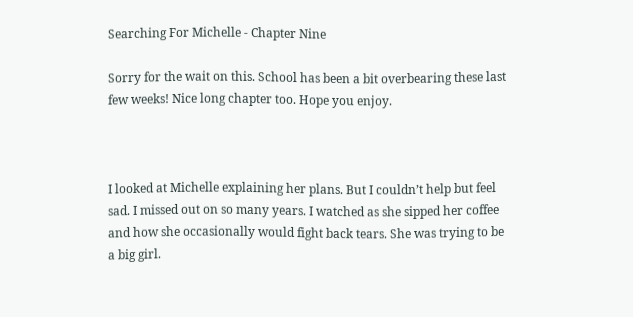Searching For Michelle - Chapter Nine

Sorry for the wait on this. School has been a bit overbearing these last few weeks! Nice long chapter too. Hope you enjoy.



I looked at Michelle explaining her plans. But I couldn’t help but feel sad. I missed out on so many years. I watched as she sipped her coffee and how she occasionally would fight back tears. She was trying to be a big girl.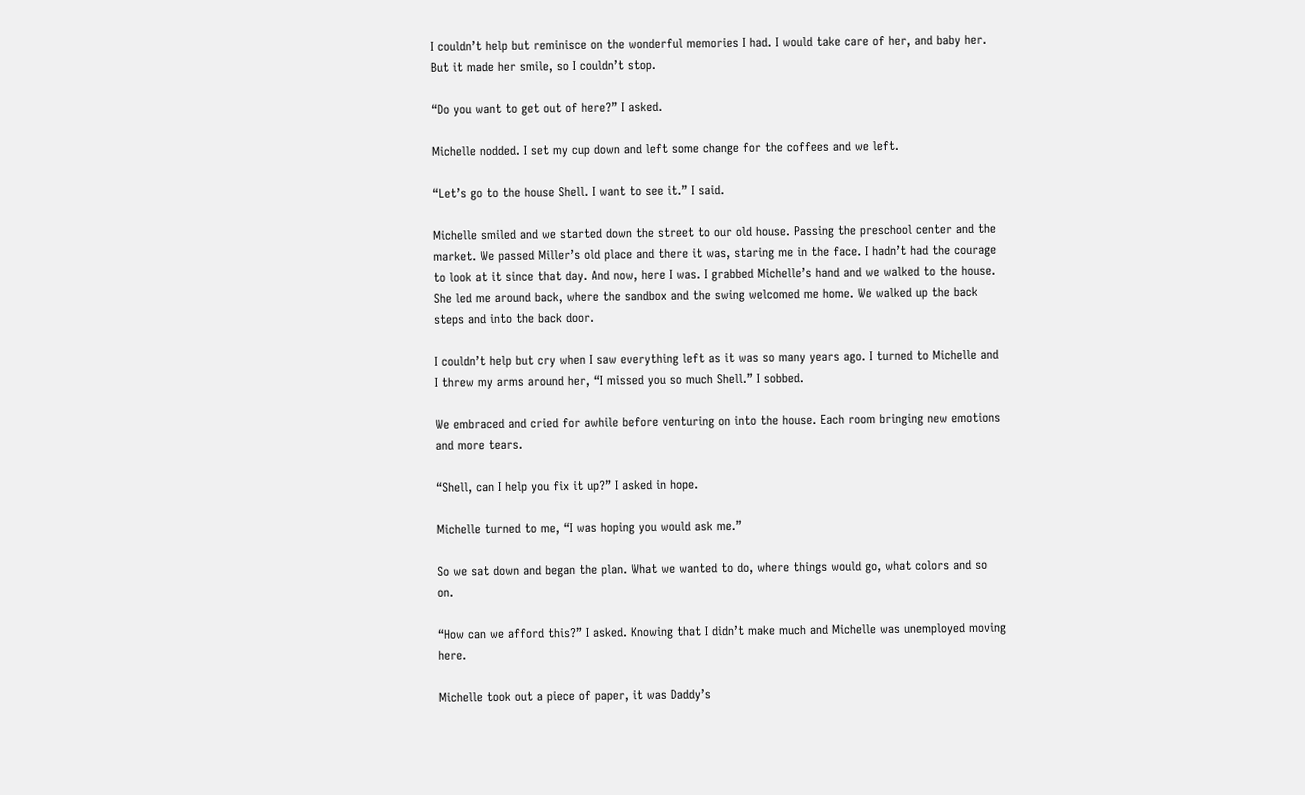I couldn’t help but reminisce on the wonderful memories I had. I would take care of her, and baby her. But it made her smile, so I couldn’t stop.

“Do you want to get out of here?” I asked.

Michelle nodded. I set my cup down and left some change for the coffees and we left.

“Let’s go to the house Shell. I want to see it.” I said.

Michelle smiled and we started down the street to our old house. Passing the preschool center and the market. We passed Miller’s old place and there it was, staring me in the face. I hadn’t had the courage to look at it since that day. And now, here I was. I grabbed Michelle’s hand and we walked to the house. She led me around back, where the sandbox and the swing welcomed me home. We walked up the back steps and into the back door.

I couldn’t help but cry when I saw everything left as it was so many years ago. I turned to Michelle and I threw my arms around her, “I missed you so much Shell.” I sobbed.

We embraced and cried for awhile before venturing on into the house. Each room bringing new emotions and more tears.

“Shell, can I help you fix it up?” I asked in hope.

Michelle turned to me, “I was hoping you would ask me.”

So we sat down and began the plan. What we wanted to do, where things would go, what colors and so on.

“How can we afford this?” I asked. Knowing that I didn’t make much and Michelle was unemployed moving here.

Michelle took out a piece of paper, it was Daddy’s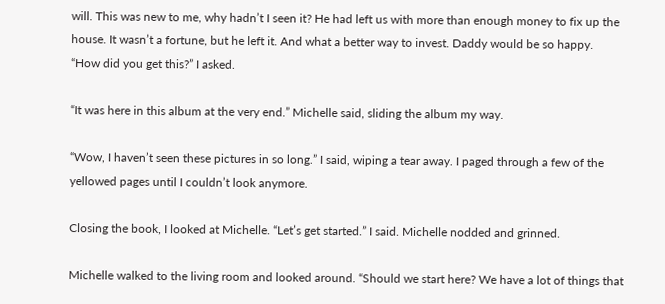will. This was new to me, why hadn’t I seen it? He had left us with more than enough money to fix up the house. It wasn’t a fortune, but he left it. And what a better way to invest. Daddy would be so happy.
“How did you get this?” I asked.

“It was here in this album at the very end.” Michelle said, sliding the album my way.

“Wow, I haven’t seen these pictures in so long.” I said, wiping a tear away. I paged through a few of the yellowed pages until I couldn’t look anymore.

Closing the book, I looked at Michelle. “Let’s get started.” I said. Michelle nodded and grinned.

Michelle walked to the living room and looked around. “Should we start here? We have a lot of things that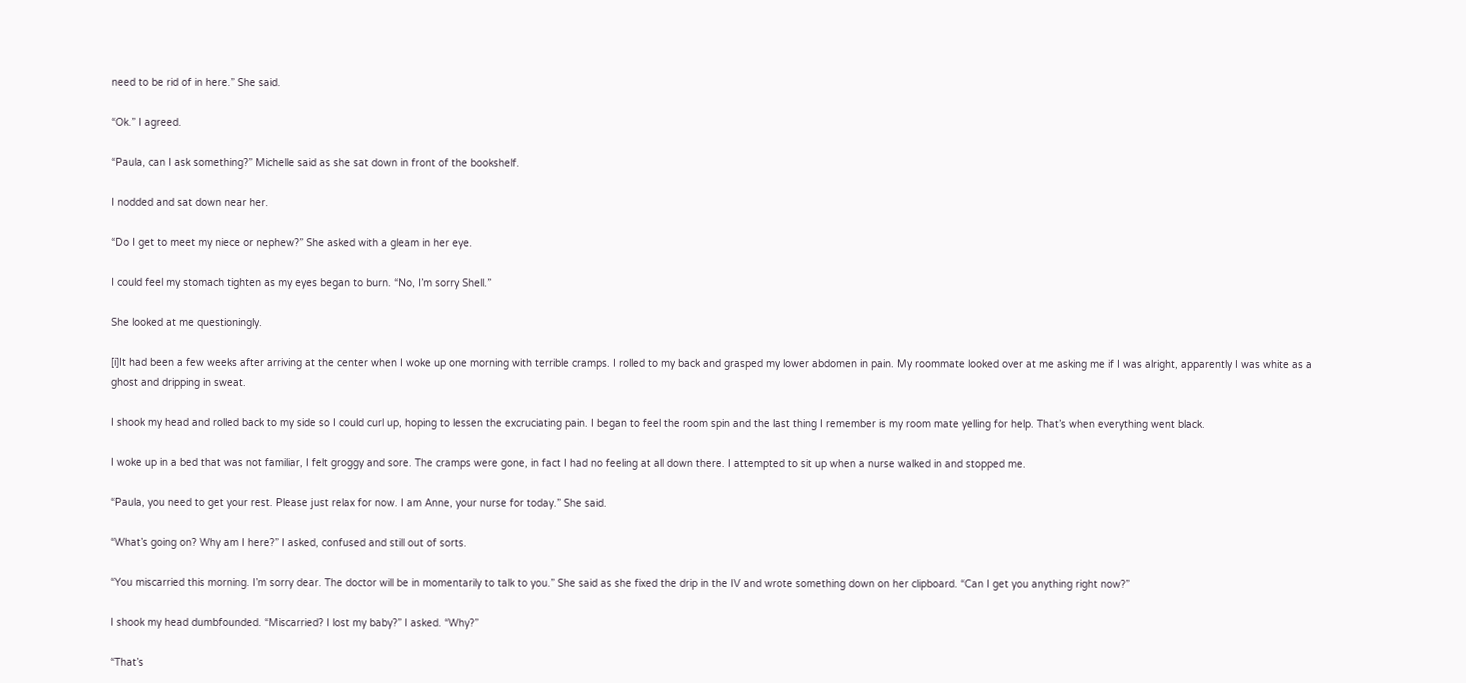need to be rid of in here.” She said.

“Ok.” I agreed.

“Paula, can I ask something?” Michelle said as she sat down in front of the bookshelf.

I nodded and sat down near her.

“Do I get to meet my niece or nephew?” She asked with a gleam in her eye.

I could feel my stomach tighten as my eyes began to burn. “No, I’m sorry Shell.”

She looked at me questioningly.

[i]It had been a few weeks after arriving at the center when I woke up one morning with terrible cramps. I rolled to my back and grasped my lower abdomen in pain. My roommate looked over at me asking me if I was alright, apparently I was white as a ghost and dripping in sweat.

I shook my head and rolled back to my side so I could curl up, hoping to lessen the excruciating pain. I began to feel the room spin and the last thing I remember is my room mate yelling for help. That’s when everything went black.

I woke up in a bed that was not familiar, I felt groggy and sore. The cramps were gone, in fact I had no feeling at all down there. I attempted to sit up when a nurse walked in and stopped me.

“Paula, you need to get your rest. Please just relax for now. I am Anne, your nurse for today.” She said.

“What’s going on? Why am I here?” I asked, confused and still out of sorts.

“You miscarried this morning. I’m sorry dear. The doctor will be in momentarily to talk to you.” She said as she fixed the drip in the IV and wrote something down on her clipboard. “Can I get you anything right now?”

I shook my head dumbfounded. “Miscarried? I lost my baby?” I asked. “Why?”

“That’s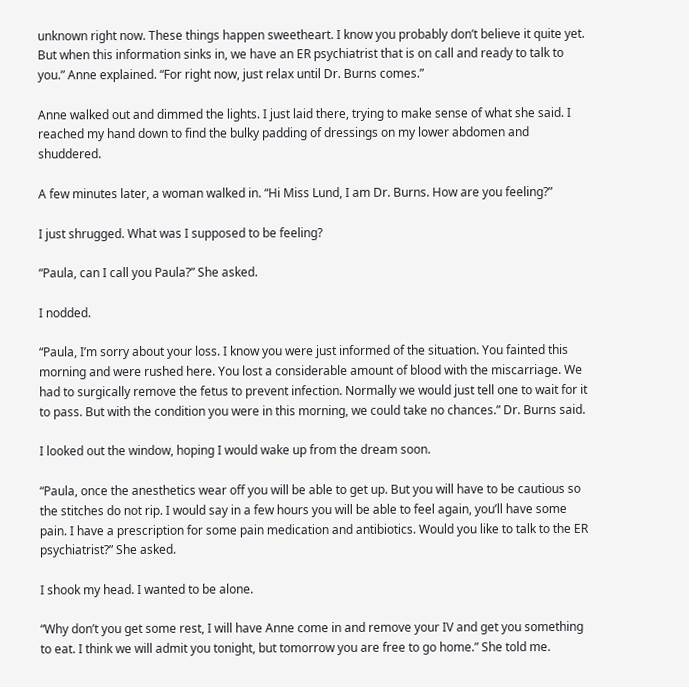unknown right now. These things happen sweetheart. I know you probably don’t believe it quite yet. But when this information sinks in, we have an ER psychiatrist that is on call and ready to talk to you.” Anne explained. “For right now, just relax until Dr. Burns comes.”

Anne walked out and dimmed the lights. I just laid there, trying to make sense of what she said. I reached my hand down to find the bulky padding of dressings on my lower abdomen and shuddered.

A few minutes later, a woman walked in. “Hi Miss Lund, I am Dr. Burns. How are you feeling?”

I just shrugged. What was I supposed to be feeling?

“Paula, can I call you Paula?” She asked.

I nodded.

“Paula, I’m sorry about your loss. I know you were just informed of the situation. You fainted this morning and were rushed here. You lost a considerable amount of blood with the miscarriage. We had to surgically remove the fetus to prevent infection. Normally we would just tell one to wait for it to pass. But with the condition you were in this morning, we could take no chances.” Dr. Burns said.

I looked out the window, hoping I would wake up from the dream soon.

“Paula, once the anesthetics wear off you will be able to get up. But you will have to be cautious so the stitches do not rip. I would say in a few hours you will be able to feel again, you’ll have some pain. I have a prescription for some pain medication and antibiotics. Would you like to talk to the ER psychiatrist?” She asked.

I shook my head. I wanted to be alone.

“Why don’t you get some rest, I will have Anne come in and remove your IV and get you something to eat. I think we will admit you tonight, but tomorrow you are free to go home.” She told me.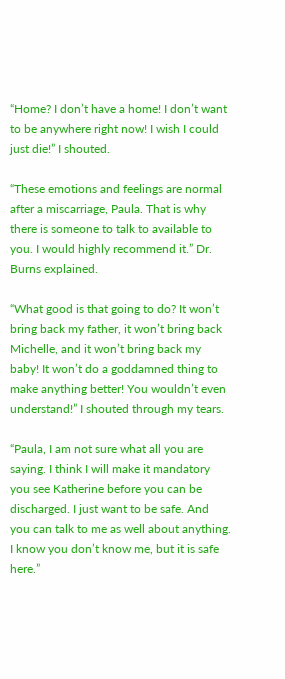“Home? I don’t have a home! I don’t want to be anywhere right now! I wish I could just die!” I shouted.

“These emotions and feelings are normal after a miscarriage, Paula. That is why there is someone to talk to available to you. I would highly recommend it.” Dr. Burns explained.

“What good is that going to do? It won’t bring back my father, it won’t bring back Michelle, and it won’t bring back my baby! It won’t do a goddamned thing to make anything better! You wouldn’t even understand!” I shouted through my tears.

“Paula, I am not sure what all you are saying. I think I will make it mandatory you see Katherine before you can be discharged. I just want to be safe. And you can talk to me as well about anything. I know you don’t know me, but it is safe here.”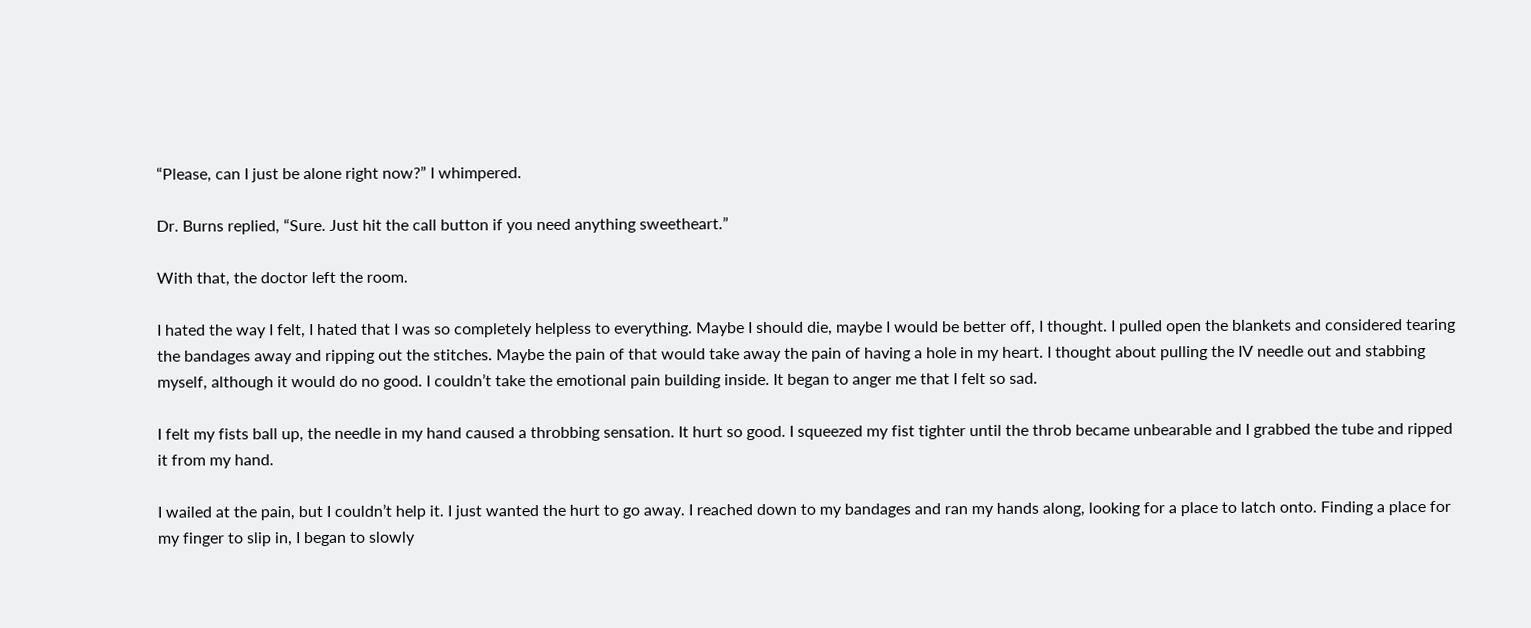“Please, can I just be alone right now?” I whimpered.

Dr. Burns replied, “Sure. Just hit the call button if you need anything sweetheart.”

With that, the doctor left the room.

I hated the way I felt, I hated that I was so completely helpless to everything. Maybe I should die, maybe I would be better off, I thought. I pulled open the blankets and considered tearing the bandages away and ripping out the stitches. Maybe the pain of that would take away the pain of having a hole in my heart. I thought about pulling the IV needle out and stabbing myself, although it would do no good. I couldn’t take the emotional pain building inside. It began to anger me that I felt so sad.

I felt my fists ball up, the needle in my hand caused a throbbing sensation. It hurt so good. I squeezed my fist tighter until the throb became unbearable and I grabbed the tube and ripped it from my hand.

I wailed at the pain, but I couldn’t help it. I just wanted the hurt to go away. I reached down to my bandages and ran my hands along, looking for a place to latch onto. Finding a place for my finger to slip in, I began to slowly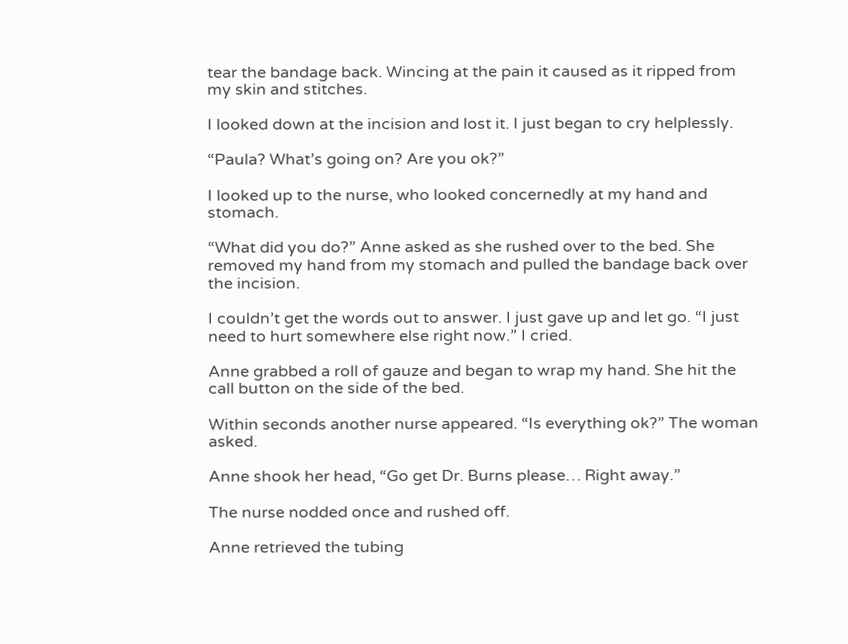tear the bandage back. Wincing at the pain it caused as it ripped from my skin and stitches.

I looked down at the incision and lost it. I just began to cry helplessly.

“Paula? What’s going on? Are you ok?”

I looked up to the nurse, who looked concernedly at my hand and stomach.

“What did you do?” Anne asked as she rushed over to the bed. She removed my hand from my stomach and pulled the bandage back over the incision.

I couldn’t get the words out to answer. I just gave up and let go. “I just need to hurt somewhere else right now.” I cried.

Anne grabbed a roll of gauze and began to wrap my hand. She hit the call button on the side of the bed.

Within seconds another nurse appeared. “Is everything ok?” The woman asked.

Anne shook her head, “Go get Dr. Burns please… Right away.”

The nurse nodded once and rushed off.

Anne retrieved the tubing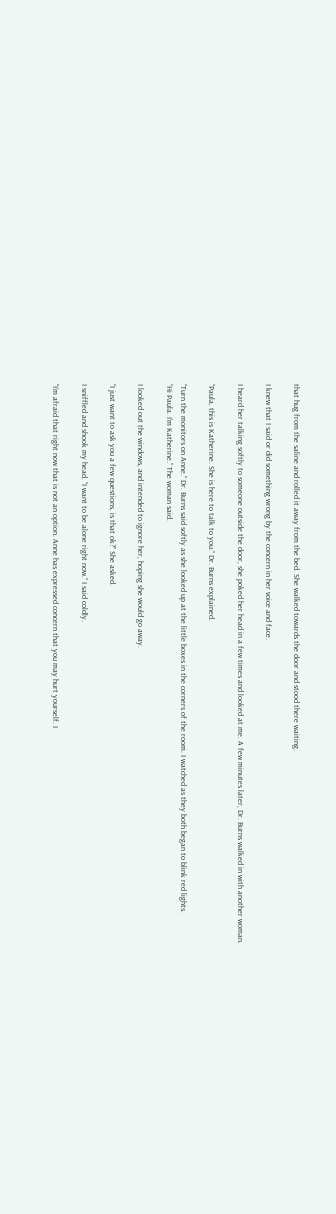that hug from the saline and rolled it away from the bed. She walked towards the door and stood there waiting.

I knew that I said or did something wrong by the concern in her voice and face.

I heard her talking softly to someone outside the door, she poked her head in a few times and looked at me. A few minutes later, Dr. Burns walked in with another woman.

“Paula, this is Katherine. She is here to talk to you.” Dr. Burns explained.

“Turn the monitors on Anne.” Dr. Burns said softly as she looked up at the little boxes in the corners of the room. I watched as they both began to blink red lights.
“Hi Paula. I’m Katherine.” The woman said.

I looked out the windows, and intended to ignore her, hoping she would go away.

“I just want to ask you a few questions, is that ok?” She asked.

I sniffled and shook my head. “I want to be alone right now.” I said coldly.

“I’m afraid that right now that is not an option. Anne has expressed concern that you may hurt yourself. I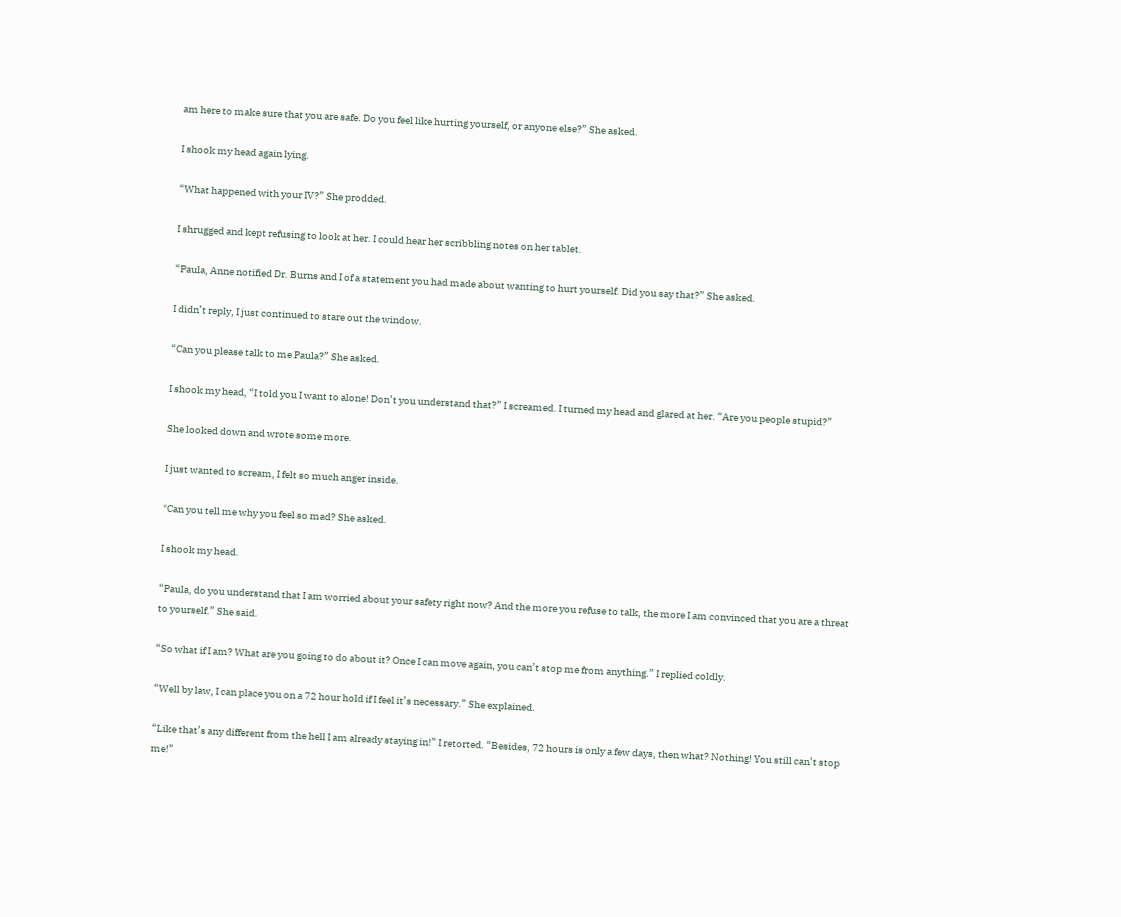am here to make sure that you are safe. Do you feel like hurting yourself, or anyone else?” She asked.

I shook my head again lying.

“What happened with your IV?” She prodded.

I shrugged and kept refusing to look at her. I could hear her scribbling notes on her tablet.

“Paula, Anne notified Dr. Burns and I of a statement you had made about wanting to hurt yourself. Did you say that?” She asked.

I didn’t reply, I just continued to stare out the window.

“Can you please talk to me Paula?” She asked.

I shook my head, “I told you I want to alone! Don’t you understand that?” I screamed. I turned my head and glared at her. “Are you people stupid?”

She looked down and wrote some more.

I just wanted to scream, I felt so much anger inside.

"Can you tell me why you feel so mad? She asked.

I shook my head.

“Paula, do you understand that I am worried about your safety right now? And the more you refuse to talk, the more I am convinced that you are a threat to yourself.” She said.

“So what if I am? What are you going to do about it? Once I can move again, you can’t stop me from anything.” I replied coldly.

“Well by law, I can place you on a 72 hour hold if I feel it’s necessary.” She explained.

“Like that’s any different from the hell I am already staying in!” I retorted. “Besides, 72 hours is only a few days, then what? Nothing! You still can’t stop me!”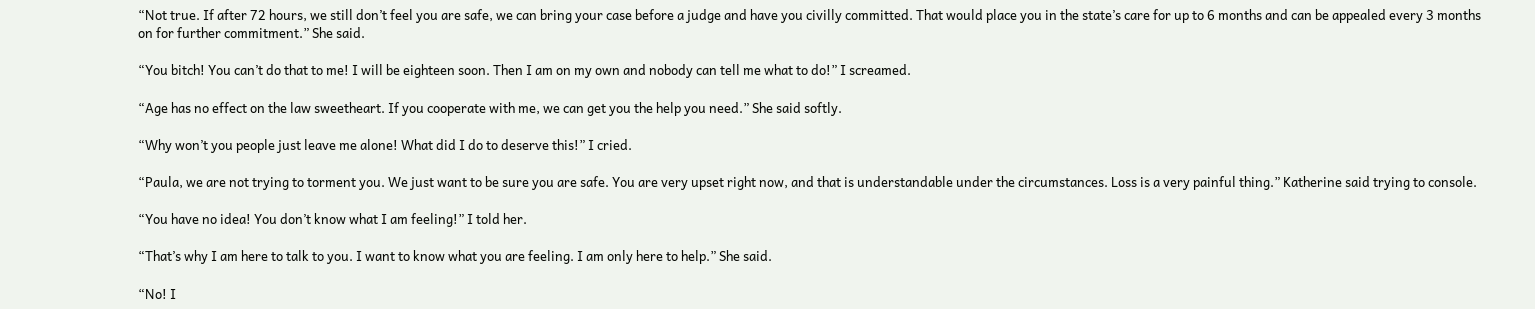“Not true. If after 72 hours, we still don’t feel you are safe, we can bring your case before a judge and have you civilly committed. That would place you in the state’s care for up to 6 months and can be appealed every 3 months on for further commitment.” She said.

“You bitch! You can’t do that to me! I will be eighteen soon. Then I am on my own and nobody can tell me what to do!” I screamed.

“Age has no effect on the law sweetheart. If you cooperate with me, we can get you the help you need.” She said softly.

“Why won’t you people just leave me alone! What did I do to deserve this!” I cried.

“Paula, we are not trying to torment you. We just want to be sure you are safe. You are very upset right now, and that is understandable under the circumstances. Loss is a very painful thing.” Katherine said trying to console.

“You have no idea! You don’t know what I am feeling!” I told her.

“That’s why I am here to talk to you. I want to know what you are feeling. I am only here to help.” She said.

“No! I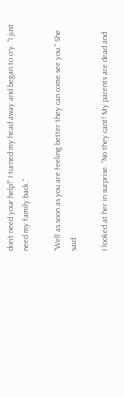don’t need your help!” I turned my head away and began to cry. “I just need my family back.”

“Well as soon as you are feeling better they can come see you.” She said.

I looked at her in surprise. “No they cant! My parents are dead and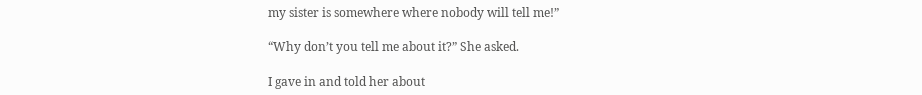my sister is somewhere where nobody will tell me!”

“Why don’t you tell me about it?” She asked.

I gave in and told her about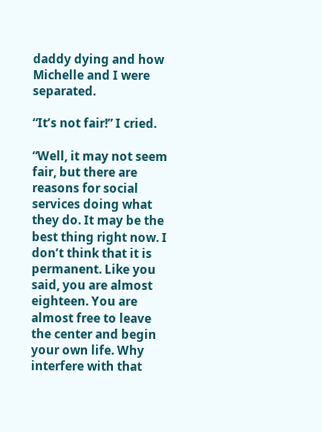daddy dying and how Michelle and I were separated.

“It’s not fair!” I cried.

“Well, it may not seem fair, but there are reasons for social services doing what they do. It may be the best thing right now. I don’t think that it is permanent. Like you said, you are almost eighteen. You are almost free to leave the center and begin your own life. Why interfere with that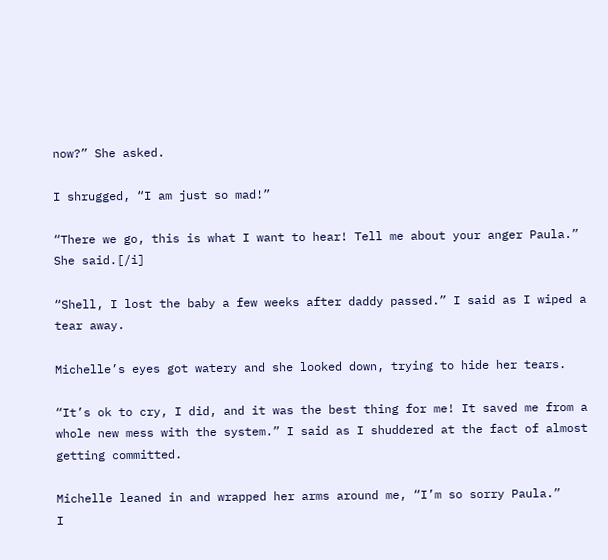now?” She asked.

I shrugged, “I am just so mad!”

“There we go, this is what I want to hear! Tell me about your anger Paula.” She said.[/i]

“Shell, I lost the baby a few weeks after daddy passed.” I said as I wiped a tear away.

Michelle’s eyes got watery and she looked down, trying to hide her tears.

“It’s ok to cry, I did, and it was the best thing for me! It saved me from a whole new mess with the system.” I said as I shuddered at the fact of almost getting committed.

Michelle leaned in and wrapped her arms around me, “I’m so sorry Paula.”
I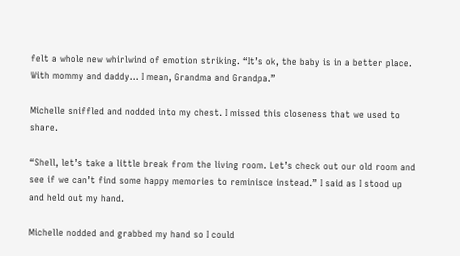felt a whole new whirlwind of emotion striking. “It’s ok, the baby is in a better place. With mommy and daddy… I mean, Grandma and Grandpa.”

Michelle sniffled and nodded into my chest. I missed this closeness that we used to share.

“Shell, let’s take a little break from the living room. Let’s check out our old room and see if we can’t find some happy memories to reminisce instead.” I said as I stood up and held out my hand.

Michelle nodded and grabbed my hand so I could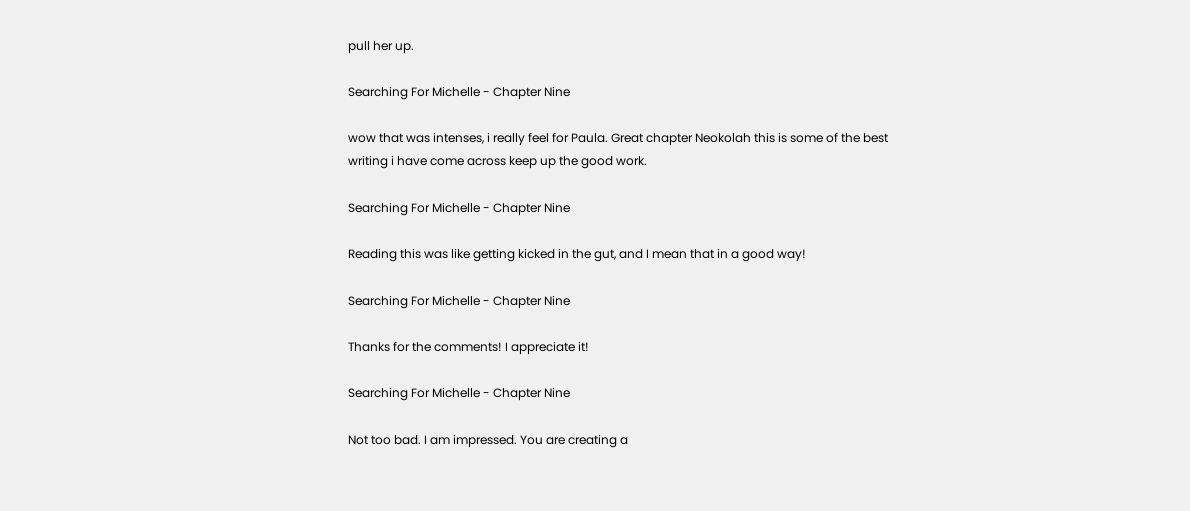pull her up.

Searching For Michelle - Chapter Nine

wow that was intenses, i really feel for Paula. Great chapter Neokolah this is some of the best writing i have come across keep up the good work.

Searching For Michelle - Chapter Nine

Reading this was like getting kicked in the gut, and I mean that in a good way!

Searching For Michelle - Chapter Nine

Thanks for the comments! I appreciate it!

Searching For Michelle - Chapter Nine

Not too bad. I am impressed. You are creating a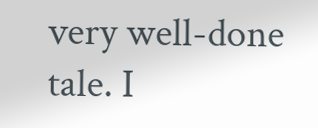very well-done tale. I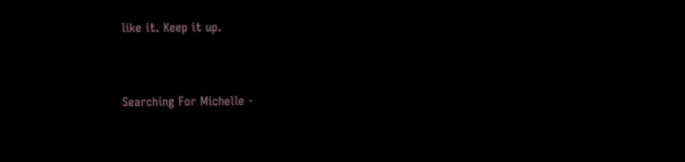like it. Keep it up.


Searching For Michelle -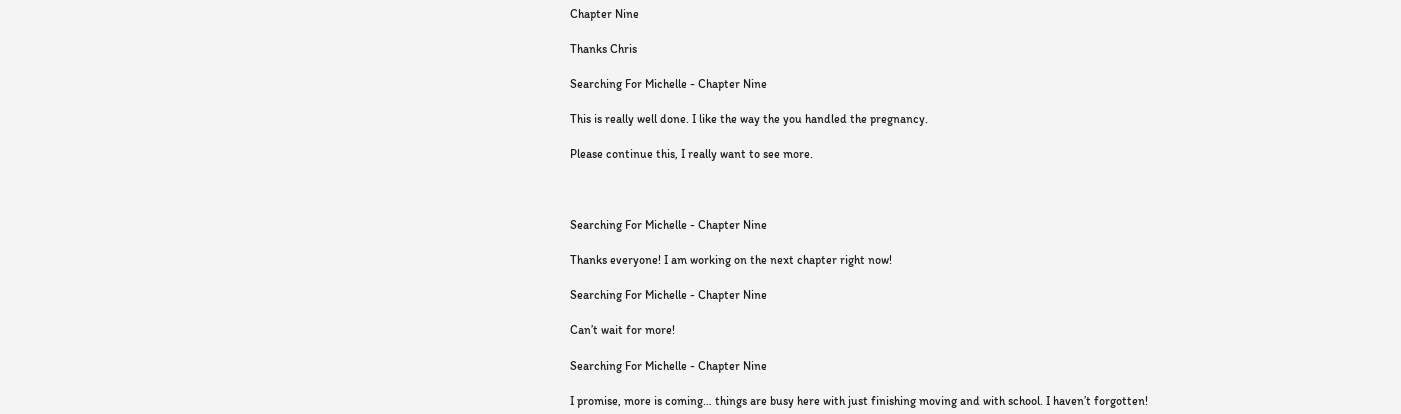Chapter Nine

Thanks Chris

Searching For Michelle - Chapter Nine

This is really well done. I like the way the you handled the pregnancy.

Please continue this, I really want to see more.



Searching For Michelle - Chapter Nine

Thanks everyone! I am working on the next chapter right now!

Searching For Michelle - Chapter Nine

Can’t wait for more!

Searching For Michelle - Chapter Nine

I promise, more is coming… things are busy here with just finishing moving and with school. I haven’t forgotten!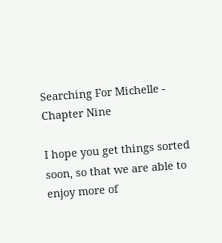Searching For Michelle - Chapter Nine

I hope you get things sorted soon, so that we are able to enjoy more of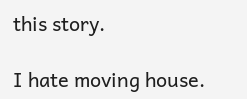this story.

I hate moving house.